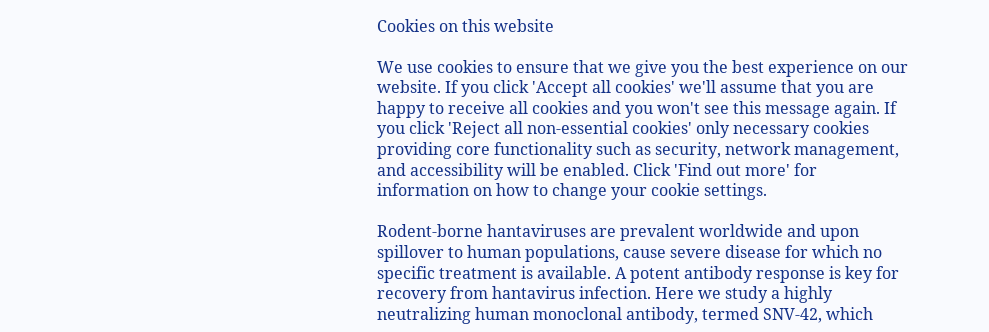Cookies on this website

We use cookies to ensure that we give you the best experience on our website. If you click 'Accept all cookies' we'll assume that you are happy to receive all cookies and you won't see this message again. If you click 'Reject all non-essential cookies' only necessary cookies providing core functionality such as security, network management, and accessibility will be enabled. Click 'Find out more' for information on how to change your cookie settings.

Rodent-borne hantaviruses are prevalent worldwide and upon spillover to human populations, cause severe disease for which no specific treatment is available. A potent antibody response is key for recovery from hantavirus infection. Here we study a highly neutralizing human monoclonal antibody, termed SNV-42, which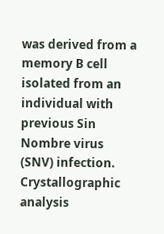was derived from a memory B cell isolated from an individual with previous Sin Nombre virus (SNV) infection. Crystallographic analysis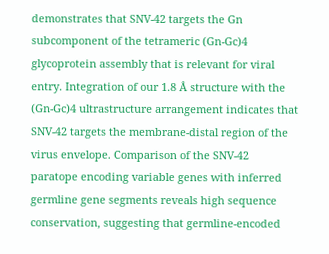demonstrates that SNV-42 targets the Gn subcomponent of the tetrameric (Gn-Gc)4 glycoprotein assembly that is relevant for viral entry. Integration of our 1.8 Å structure with the (Gn-Gc)4 ultrastructure arrangement indicates that SNV-42 targets the membrane-distal region of the virus envelope. Comparison of the SNV-42 paratope encoding variable genes with inferred germline gene segments reveals high sequence conservation, suggesting that germline-encoded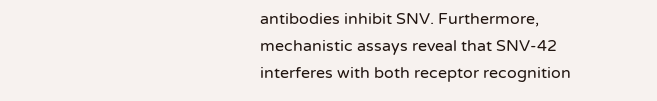antibodies inhibit SNV. Furthermore, mechanistic assays reveal that SNV-42 interferes with both receptor recognition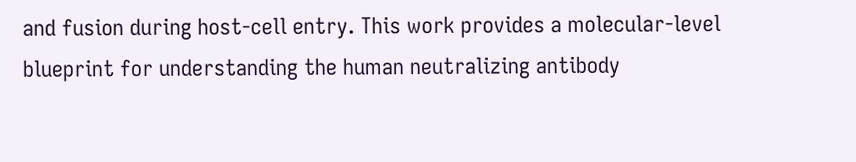and fusion during host-cell entry. This work provides a molecular-level blueprint for understanding the human neutralizing antibody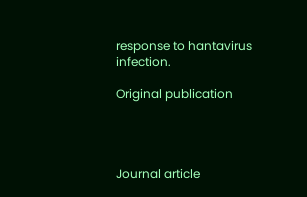response to hantavirus infection.

Original publication




Journal article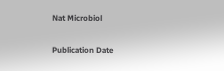Nat Microbiol

Publication Date